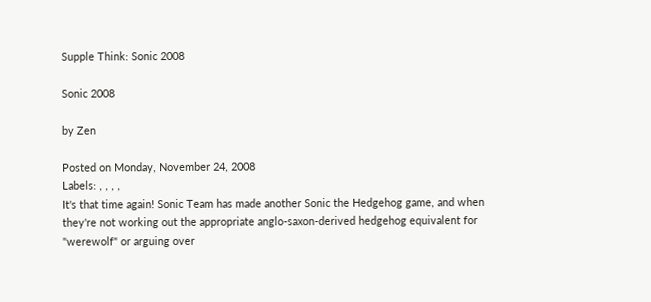Supple Think: Sonic 2008

Sonic 2008

by Zen

Posted on Monday, November 24, 2008
Labels: , , , ,
It's that time again! Sonic Team has made another Sonic the Hedgehog game, and when they're not working out the appropriate anglo-saxon-derived hedgehog equivalent for "werewolf" or arguing over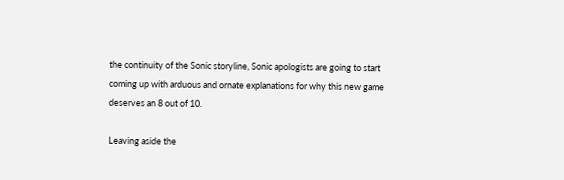the continuity of the Sonic storyline, Sonic apologists are going to start coming up with arduous and ornate explanations for why this new game deserves an 8 out of 10.

Leaving aside the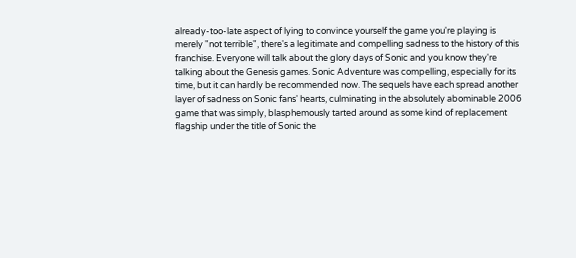already-too-late aspect of lying to convince yourself the game you're playing is merely "not terrible", there's a legitimate and compelling sadness to the history of this franchise. Everyone will talk about the glory days of Sonic and you know they're talking about the Genesis games. Sonic Adventure was compelling, especially for its time, but it can hardly be recommended now. The sequels have each spread another layer of sadness on Sonic fans' hearts, culminating in the absolutely abominable 2006 game that was simply, blasphemously tarted around as some kind of replacement flagship under the title of Sonic the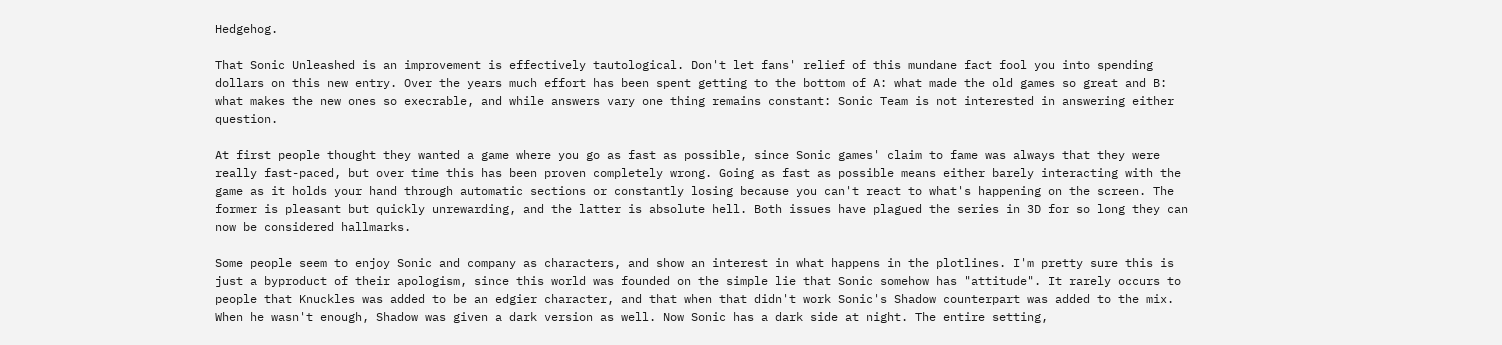Hedgehog.

That Sonic Unleashed is an improvement is effectively tautological. Don't let fans' relief of this mundane fact fool you into spending dollars on this new entry. Over the years much effort has been spent getting to the bottom of A: what made the old games so great and B: what makes the new ones so execrable, and while answers vary one thing remains constant: Sonic Team is not interested in answering either question.

At first people thought they wanted a game where you go as fast as possible, since Sonic games' claim to fame was always that they were really fast-paced, but over time this has been proven completely wrong. Going as fast as possible means either barely interacting with the game as it holds your hand through automatic sections or constantly losing because you can't react to what's happening on the screen. The former is pleasant but quickly unrewarding, and the latter is absolute hell. Both issues have plagued the series in 3D for so long they can now be considered hallmarks.

Some people seem to enjoy Sonic and company as characters, and show an interest in what happens in the plotlines. I'm pretty sure this is just a byproduct of their apologism, since this world was founded on the simple lie that Sonic somehow has "attitude". It rarely occurs to people that Knuckles was added to be an edgier character, and that when that didn't work Sonic's Shadow counterpart was added to the mix. When he wasn't enough, Shadow was given a dark version as well. Now Sonic has a dark side at night. The entire setting,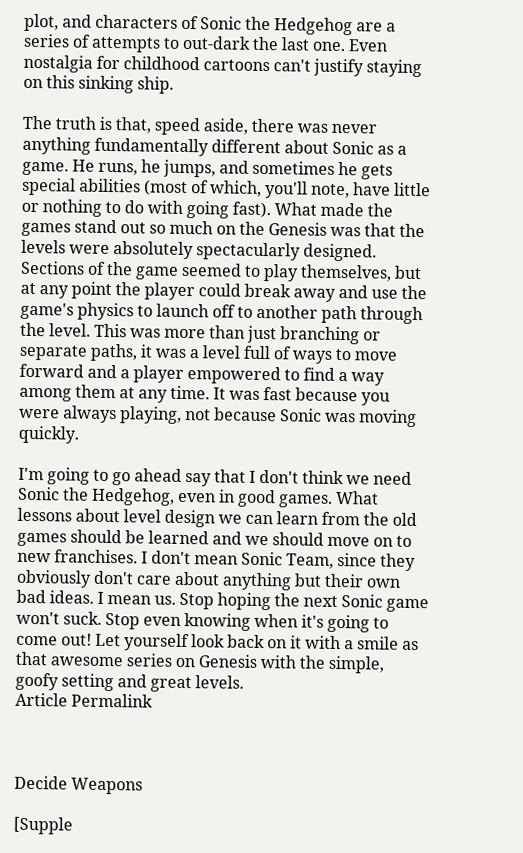plot, and characters of Sonic the Hedgehog are a series of attempts to out-dark the last one. Even nostalgia for childhood cartoons can't justify staying on this sinking ship.

The truth is that, speed aside, there was never anything fundamentally different about Sonic as a game. He runs, he jumps, and sometimes he gets special abilities (most of which, you'll note, have little or nothing to do with going fast). What made the games stand out so much on the Genesis was that the levels were absolutely spectacularly designed. Sections of the game seemed to play themselves, but at any point the player could break away and use the game's physics to launch off to another path through the level. This was more than just branching or separate paths, it was a level full of ways to move forward and a player empowered to find a way among them at any time. It was fast because you were always playing, not because Sonic was moving quickly.

I'm going to go ahead say that I don't think we need Sonic the Hedgehog, even in good games. What lessons about level design we can learn from the old games should be learned and we should move on to new franchises. I don't mean Sonic Team, since they obviously don't care about anything but their own bad ideas. I mean us. Stop hoping the next Sonic game won't suck. Stop even knowing when it's going to come out! Let yourself look back on it with a smile as that awesome series on Genesis with the simple, goofy setting and great levels.
Article Permalink



Decide Weapons

[Supple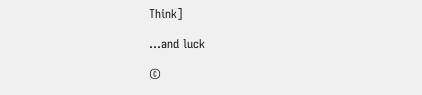Think]

...and luck

©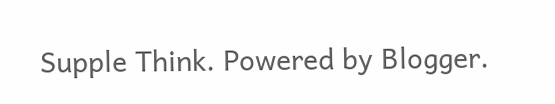Supple Think. Powered by Blogger.